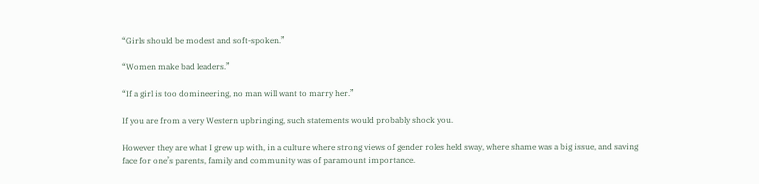“Girls should be modest and soft-spoken.”

“Women make bad leaders.”

“If a girl is too domineering, no man will want to marry her.”

If you are from a very Western upbringing, such statements would probably shock you.

However they are what I grew up with, in a culture where strong views of gender roles held sway, where shame was a big issue, and saving face for one’s parents, family and community was of paramount importance.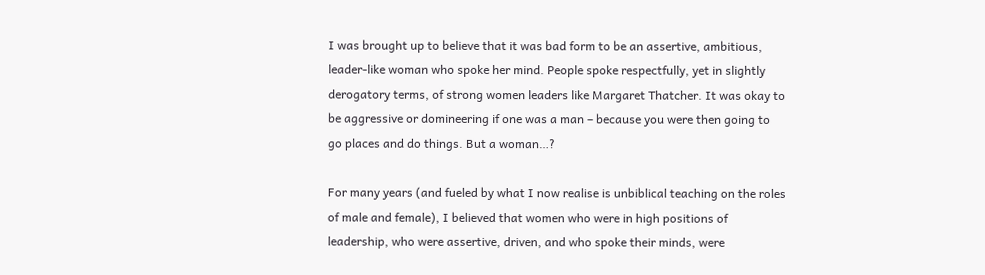I was brought up to believe that it was bad form to be an assertive, ambitious, leader-like woman who spoke her mind. People spoke respectfully, yet in slightly derogatory terms, of strong women leaders like Margaret Thatcher. It was okay to be aggressive or domineering if one was a man – because you were then going to go places and do things. But a woman…?

For many years (and fueled by what I now realise is unbiblical teaching on the roles of male and female), I believed that women who were in high positions of leadership, who were assertive, driven, and who spoke their minds, were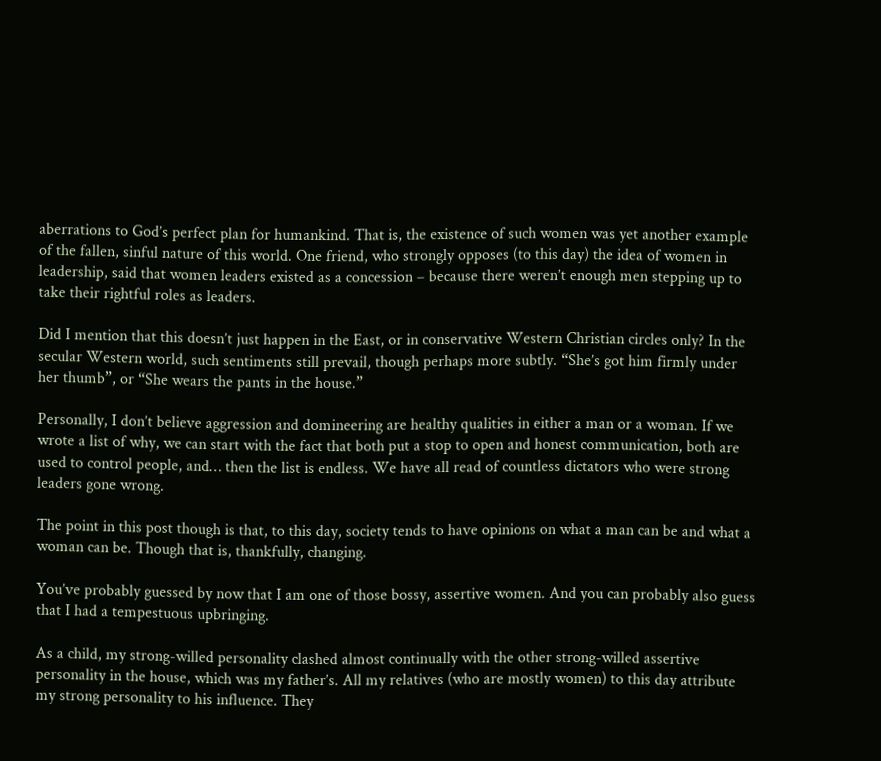aberrations to God’s perfect plan for humankind. That is, the existence of such women was yet another example of the fallen, sinful nature of this world. One friend, who strongly opposes (to this day) the idea of women in leadership, said that women leaders existed as a concession – because there weren’t enough men stepping up to take their rightful roles as leaders.

Did I mention that this doesn’t just happen in the East, or in conservative Western Christian circles only? In the secular Western world, such sentiments still prevail, though perhaps more subtly. “She’s got him firmly under her thumb”, or “She wears the pants in the house.”

Personally, I don’t believe aggression and domineering are healthy qualities in either a man or a woman. If we wrote a list of why, we can start with the fact that both put a stop to open and honest communication, both are used to control people, and… then the list is endless. We have all read of countless dictators who were strong leaders gone wrong.

The point in this post though is that, to this day, society tends to have opinions on what a man can be and what a woman can be. Though that is, thankfully, changing.

You’ve probably guessed by now that I am one of those bossy, assertive women. And you can probably also guess that I had a tempestuous upbringing.

As a child, my strong-willed personality clashed almost continually with the other strong-willed assertive personality in the house, which was my father’s. All my relatives (who are mostly women) to this day attribute my strong personality to his influence. They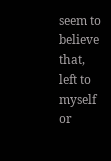seem to believe that, left to myself or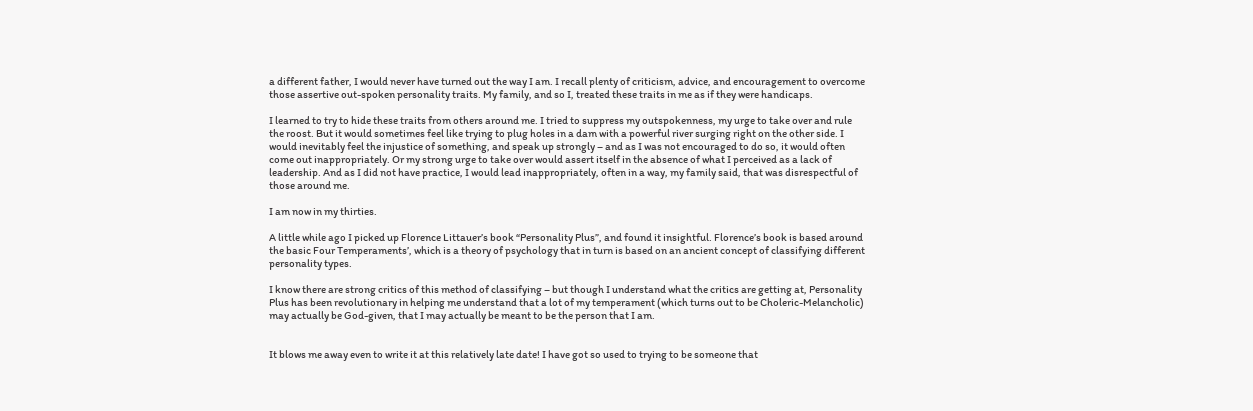a different father, I would never have turned out the way I am. I recall plenty of criticism, advice, and encouragement to overcome those assertive out-spoken personality traits. My family, and so I, treated these traits in me as if they were handicaps.

I learned to try to hide these traits from others around me. I tried to suppress my outspokenness, my urge to take over and rule the roost. But it would sometimes feel like trying to plug holes in a dam with a powerful river surging right on the other side. I would inevitably feel the injustice of something, and speak up strongly – and as I was not encouraged to do so, it would often come out inappropriately. Or my strong urge to take over would assert itself in the absence of what I perceived as a lack of leadership. And as I did not have practice, I would lead inappropriately, often in a way, my family said, that was disrespectful of those around me.

I am now in my thirties.

A little while ago I picked up Florence Littauer’s book “Personality Plus”, and found it insightful. Florence’s book is based around the basic Four Temperaments’, which is a theory of psychology that in turn is based on an ancient concept of classifying different personality types.

I know there are strong critics of this method of classifying – but though I understand what the critics are getting at, Personality Plus has been revolutionary in helping me understand that a lot of my temperament (which turns out to be Choleric-Melancholic) may actually be God-given, that I may actually be meant to be the person that I am.


It blows me away even to write it at this relatively late date! I have got so used to trying to be someone that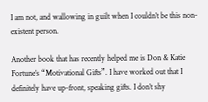I am not, and wallowing in guilt when I couldn’t be this non-existent person.

Another book that has recently helped me is Don & Katie Fortune’s “Motivational Gifts”. I have worked out that I definitely have up-front, speaking gifts. I don’t shy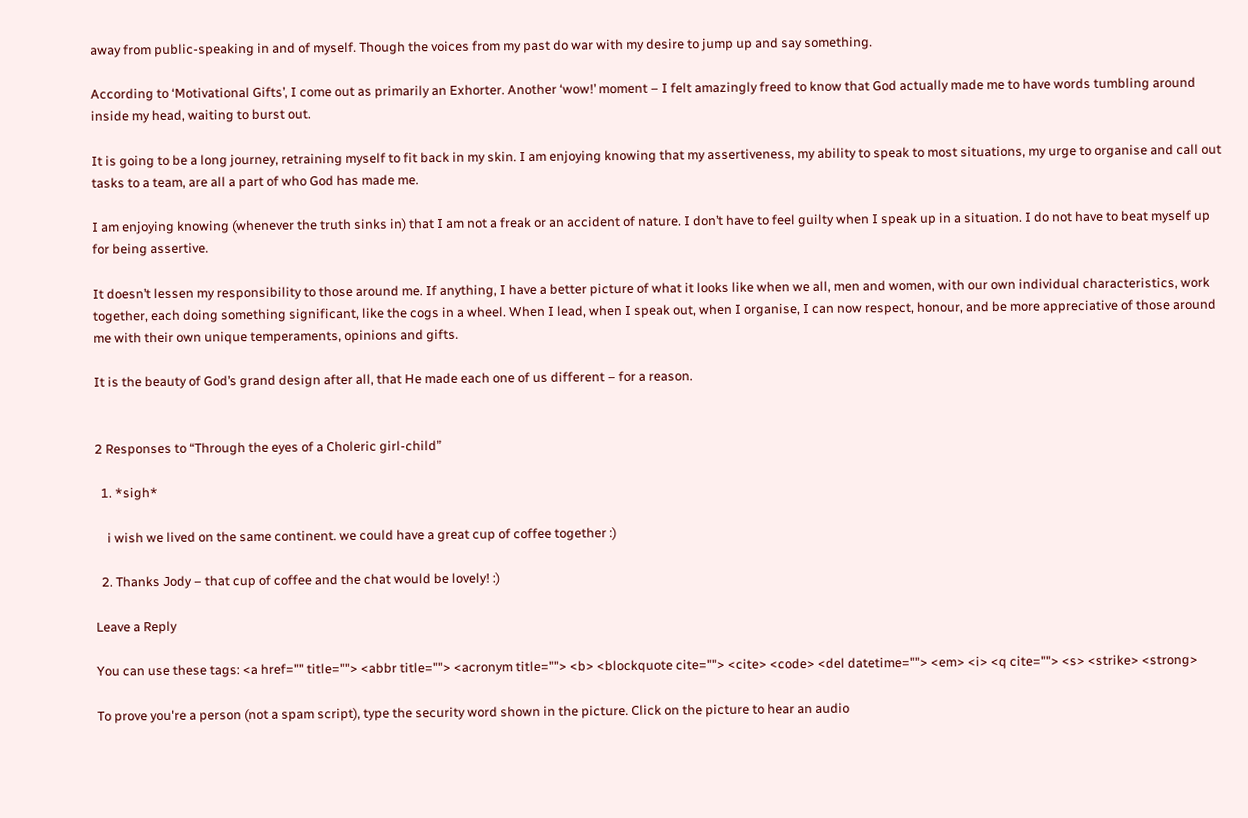away from public-speaking in and of myself. Though the voices from my past do war with my desire to jump up and say something.

According to ‘Motivational Gifts’, I come out as primarily an Exhorter. Another ‘wow!’ moment – I felt amazingly freed to know that God actually made me to have words tumbling around inside my head, waiting to burst out.

It is going to be a long journey, retraining myself to fit back in my skin. I am enjoying knowing that my assertiveness, my ability to speak to most situations, my urge to organise and call out tasks to a team, are all a part of who God has made me.

I am enjoying knowing (whenever the truth sinks in) that I am not a freak or an accident of nature. I don’t have to feel guilty when I speak up in a situation. I do not have to beat myself up for being assertive.

It doesn’t lessen my responsibility to those around me. If anything, I have a better picture of what it looks like when we all, men and women, with our own individual characteristics, work together, each doing something significant, like the cogs in a wheel. When I lead, when I speak out, when I organise, I can now respect, honour, and be more appreciative of those around me with their own unique temperaments, opinions and gifts.

It is the beauty of God’s grand design after all, that He made each one of us different – for a reason.


2 Responses to “Through the eyes of a Choleric girl-child”

  1. *sigh*

    i wish we lived on the same continent. we could have a great cup of coffee together :)

  2. Thanks Jody – that cup of coffee and the chat would be lovely! :)

Leave a Reply

You can use these tags: <a href="" title=""> <abbr title=""> <acronym title=""> <b> <blockquote cite=""> <cite> <code> <del datetime=""> <em> <i> <q cite=""> <s> <strike> <strong>

To prove you're a person (not a spam script), type the security word shown in the picture. Click on the picture to hear an audio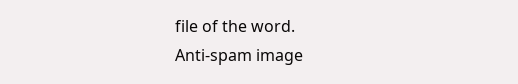file of the word.
Anti-spam image